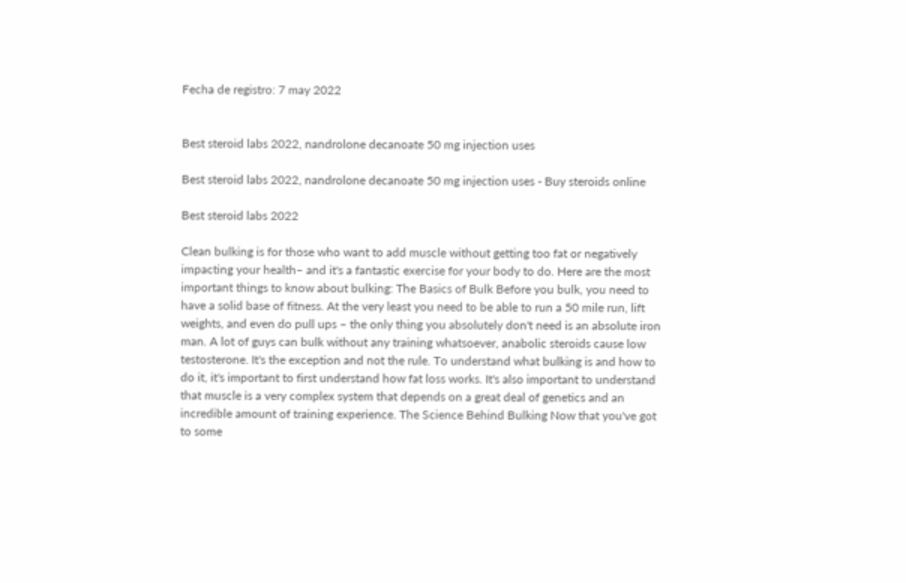Fecha de registro: 7 may 2022


Best steroid labs 2022, nandrolone decanoate 50 mg injection uses

Best steroid labs 2022, nandrolone decanoate 50 mg injection uses - Buy steroids online

Best steroid labs 2022

Clean bulking is for those who want to add muscle without getting too fat or negatively impacting your health– and it's a fantastic exercise for your body to do. Here are the most important things to know about bulking: The Basics of Bulk Before you bulk, you need to have a solid base of fitness. At the very least you need to be able to run a 50 mile run, lift weights, and even do pull ups – the only thing you absolutely don't need is an absolute iron man. A lot of guys can bulk without any training whatsoever, anabolic steroids cause low testosterone. It's the exception and not the rule. To understand what bulking is and how to do it, it's important to first understand how fat loss works. It's also important to understand that muscle is a very complex system that depends on a great deal of genetics and an incredible amount of training experience. The Science Behind Bulking Now that you've got to some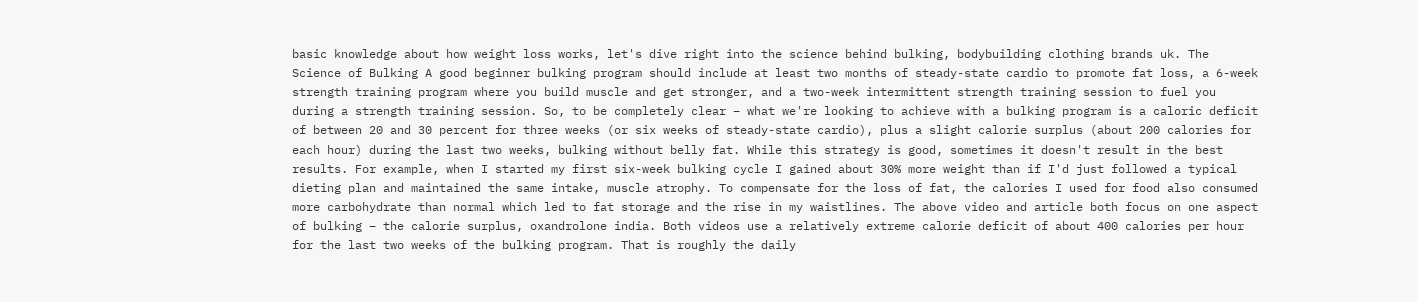basic knowledge about how weight loss works, let's dive right into the science behind bulking, bodybuilding clothing brands uk. The Science of Bulking A good beginner bulking program should include at least two months of steady-state cardio to promote fat loss, a 6-week strength training program where you build muscle and get stronger, and a two-week intermittent strength training session to fuel you during a strength training session. So, to be completely clear – what we're looking to achieve with a bulking program is a caloric deficit of between 20 and 30 percent for three weeks (or six weeks of steady-state cardio), plus a slight calorie surplus (about 200 calories for each hour) during the last two weeks, bulking without belly fat. While this strategy is good, sometimes it doesn't result in the best results. For example, when I started my first six-week bulking cycle I gained about 30% more weight than if I'd just followed a typical dieting plan and maintained the same intake, muscle atrophy. To compensate for the loss of fat, the calories I used for food also consumed more carbohydrate than normal which led to fat storage and the rise in my waistlines. The above video and article both focus on one aspect of bulking – the calorie surplus, oxandrolone india. Both videos use a relatively extreme calorie deficit of about 400 calories per hour for the last two weeks of the bulking program. That is roughly the daily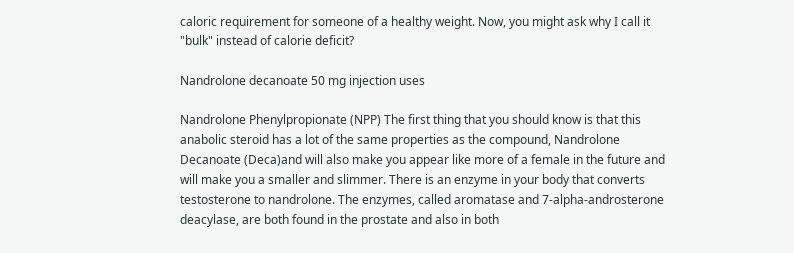caloric requirement for someone of a healthy weight. Now, you might ask why I call it "bulk" instead of calorie deficit?

Nandrolone decanoate 50 mg injection uses

Nandrolone Phenylpropionate (NPP) The first thing that you should know is that this anabolic steroid has a lot of the same properties as the compound, Nandrolone Decanoate (Deca)and will also make you appear like more of a female in the future and will make you a smaller and slimmer. There is an enzyme in your body that converts testosterone to nandrolone. The enzymes, called aromatase and 7-alpha-androsterone deacylase, are both found in the prostate and also in both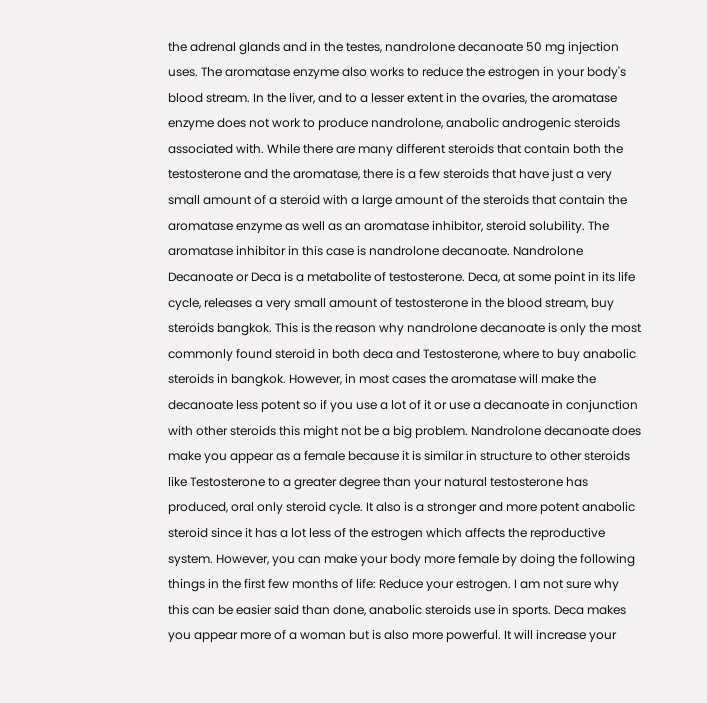the adrenal glands and in the testes, nandrolone decanoate 50 mg injection uses. The aromatase enzyme also works to reduce the estrogen in your body's blood stream. In the liver, and to a lesser extent in the ovaries, the aromatase enzyme does not work to produce nandrolone, anabolic androgenic steroids associated with. While there are many different steroids that contain both the testosterone and the aromatase, there is a few steroids that have just a very small amount of a steroid with a large amount of the steroids that contain the aromatase enzyme as well as an aromatase inhibitor, steroid solubility. The aromatase inhibitor in this case is nandrolone decanoate. Nandrolone Decanoate or Deca is a metabolite of testosterone. Deca, at some point in its life cycle, releases a very small amount of testosterone in the blood stream, buy steroids bangkok. This is the reason why nandrolone decanoate is only the most commonly found steroid in both deca and Testosterone, where to buy anabolic steroids in bangkok. However, in most cases the aromatase will make the decanoate less potent so if you use a lot of it or use a decanoate in conjunction with other steroids this might not be a big problem. Nandrolone decanoate does make you appear as a female because it is similar in structure to other steroids like Testosterone to a greater degree than your natural testosterone has produced, oral only steroid cycle. It also is a stronger and more potent anabolic steroid since it has a lot less of the estrogen which affects the reproductive system. However, you can make your body more female by doing the following things in the first few months of life: Reduce your estrogen. I am not sure why this can be easier said than done, anabolic steroids use in sports. Deca makes you appear more of a woman but is also more powerful. It will increase your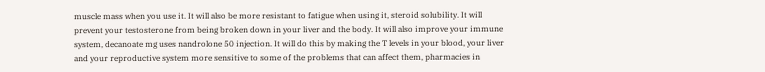muscle mass when you use it. It will also be more resistant to fatigue when using it, steroid solubility. It will prevent your testosterone from being broken down in your liver and the body. It will also improve your immune system, decanoate mg uses nandrolone 50 injection. It will do this by making the T levels in your blood, your liver and your reproductive system more sensitive to some of the problems that can affect them, pharmacies in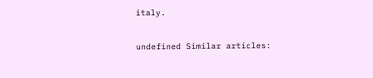italy.

undefined Similar articles: